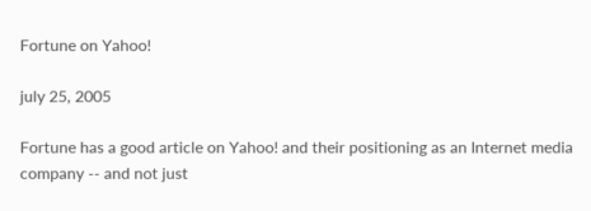Fortune on Yahoo!

july 25, 2005

Fortune has a good article on Yahoo! and their positioning as an Internet media company -- and not just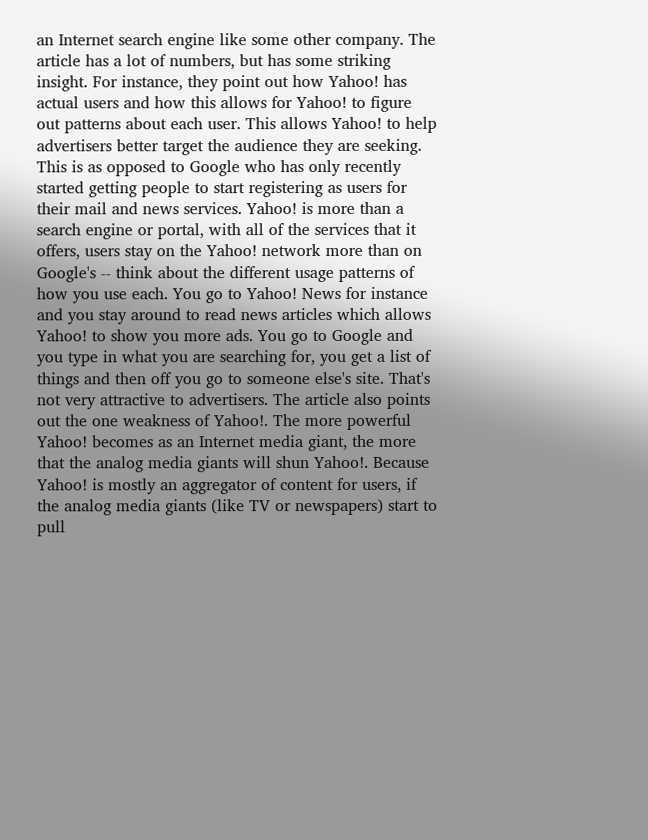an Internet search engine like some other company. The article has a lot of numbers, but has some striking insight. For instance, they point out how Yahoo! has actual users and how this allows for Yahoo! to figure out patterns about each user. This allows Yahoo! to help advertisers better target the audience they are seeking. This is as opposed to Google who has only recently started getting people to start registering as users for their mail and news services. Yahoo! is more than a search engine or portal, with all of the services that it offers, users stay on the Yahoo! network more than on Google's -- think about the different usage patterns of how you use each. You go to Yahoo! News for instance and you stay around to read news articles which allows Yahoo! to show you more ads. You go to Google and you type in what you are searching for, you get a list of things and then off you go to someone else's site. That's not very attractive to advertisers. The article also points out the one weakness of Yahoo!. The more powerful Yahoo! becomes as an Internet media giant, the more that the analog media giants will shun Yahoo!. Because Yahoo! is mostly an aggregator of content for users, if the analog media giants (like TV or newspapers) start to pull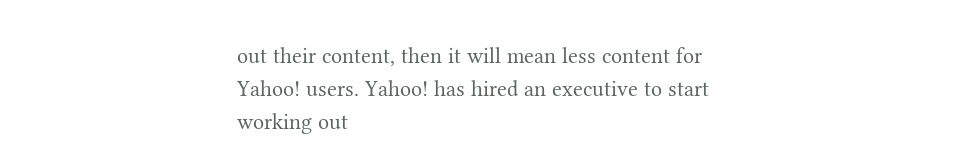out their content, then it will mean less content for Yahoo! users. Yahoo! has hired an executive to start working out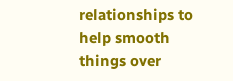relationships to help smooth things over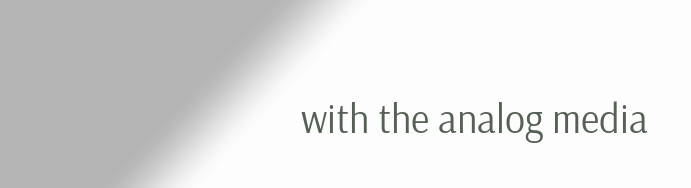with the analog media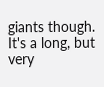giants though. It's a long, but very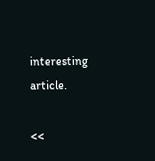interesting article.

<<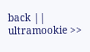back || ultramookie >>